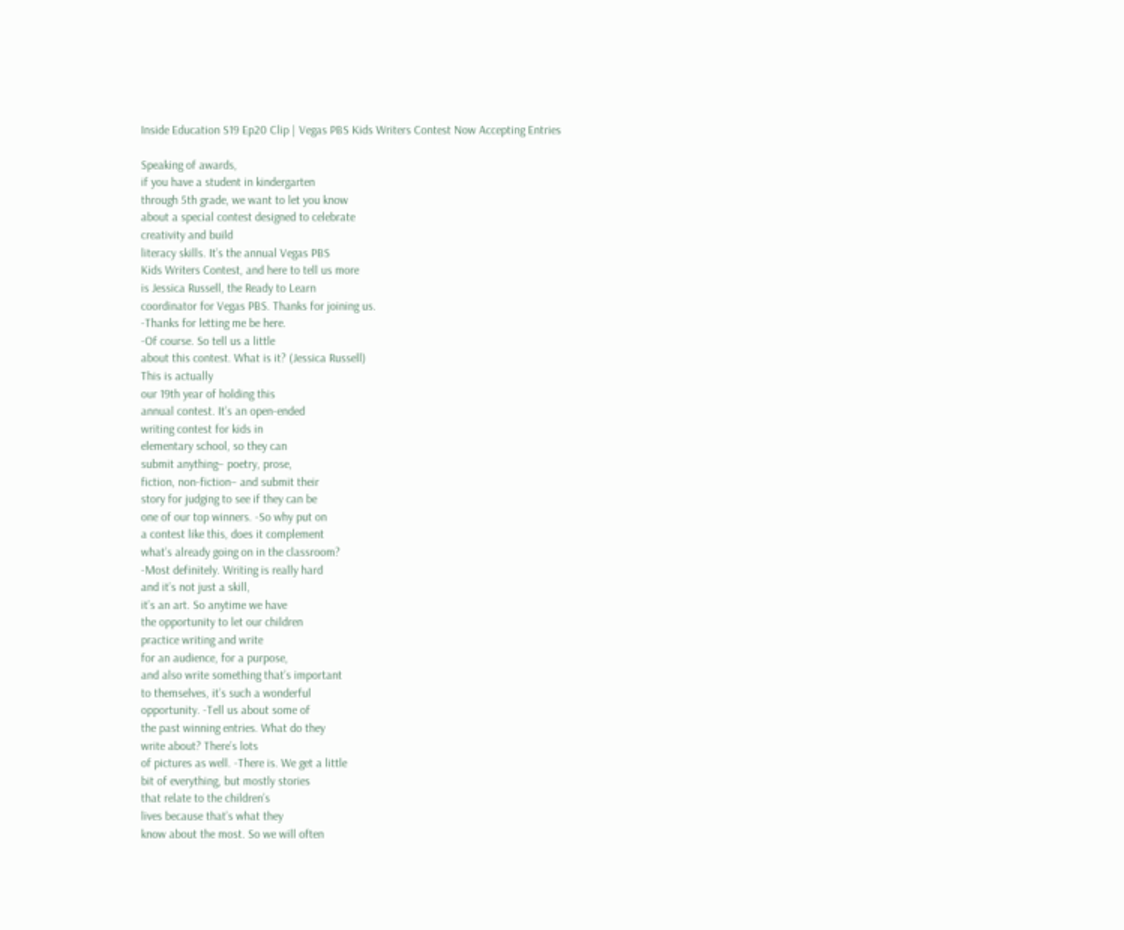Inside Education S19 Ep20 Clip | Vegas PBS Kids Writers Contest Now Accepting Entries

Speaking of awards,
if you have a student in kindergarten
through 5th grade, we want to let you know
about a special contest designed to celebrate
creativity and build
literacy skills. It’s the annual Vegas PBS
Kids Writers Contest, and here to tell us more
is Jessica Russell, the Ready to Learn
coordinator for Vegas PBS. Thanks for joining us.
-Thanks for letting me be here.
-Of course. So tell us a little
about this contest. What is it? (Jessica Russell)
This is actually
our 19th year of holding this
annual contest. It’s an open-ended
writing contest for kids in
elementary school, so they can
submit anything– poetry, prose,
fiction, non-fiction– and submit their
story for judging to see if they can be
one of our top winners. -So why put on
a contest like this, does it complement
what’s already going on in the classroom?
-Most definitely. Writing is really hard
and it’s not just a skill,
it’s an art. So anytime we have
the opportunity to let our children
practice writing and write
for an audience, for a purpose,
and also write something that’s important
to themselves, it’s such a wonderful
opportunity. -Tell us about some of
the past winning entries. What do they
write about? There’s lots
of pictures as well. -There is. We get a little
bit of everything, but mostly stories
that relate to the children’s
lives because that’s what they
know about the most. So we will often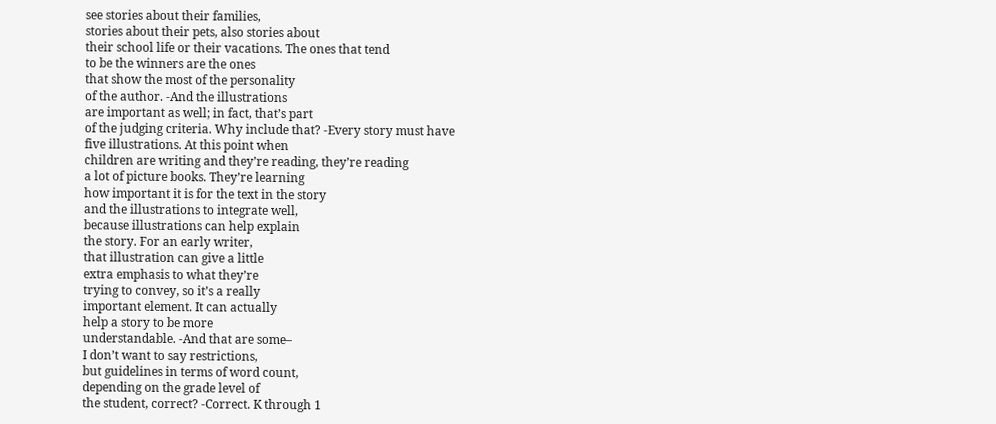see stories about their families,
stories about their pets, also stories about
their school life or their vacations. The ones that tend
to be the winners are the ones
that show the most of the personality
of the author. -And the illustrations
are important as well; in fact, that’s part
of the judging criteria. Why include that? -Every story must have
five illustrations. At this point when
children are writing and they’re reading, they’re reading
a lot of picture books. They’re learning
how important it is for the text in the story
and the illustrations to integrate well,
because illustrations can help explain
the story. For an early writer,
that illustration can give a little
extra emphasis to what they’re
trying to convey, so it’s a really
important element. It can actually
help a story to be more
understandable. -And that are some–
I don’t want to say restrictions,
but guidelines in terms of word count,
depending on the grade level of
the student, correct? -Correct. K through 1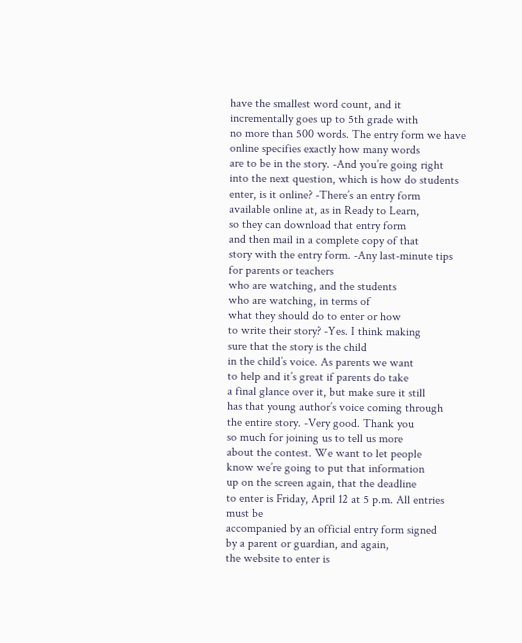have the smallest word count, and it
incrementally goes up to 5th grade with
no more than 500 words. The entry form we have
online specifies exactly how many words
are to be in the story. -And you’re going right
into the next question, which is how do students
enter, is it online? -There’s an entry form
available online at, as in Ready to Learn,
so they can download that entry form
and then mail in a complete copy of that
story with the entry form. -Any last-minute tips
for parents or teachers
who are watching, and the students
who are watching, in terms of
what they should do to enter or how
to write their story? -Yes. I think making
sure that the story is the child
in the child’s voice. As parents we want
to help and it’s great if parents do take
a final glance over it, but make sure it still
has that young author’s voice coming through
the entire story. -Very good. Thank you
so much for joining us to tell us more
about the contest. We want to let people
know we’re going to put that information
up on the screen again, that the deadline
to enter is Friday, April 12 at 5 p.m. All entries must be
accompanied by an official entry form signed
by a parent or guardian, and again,
the website to enter is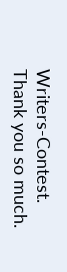Writers-Contest. Thank you so much.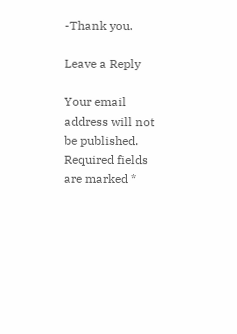-Thank you.

Leave a Reply

Your email address will not be published. Required fields are marked *